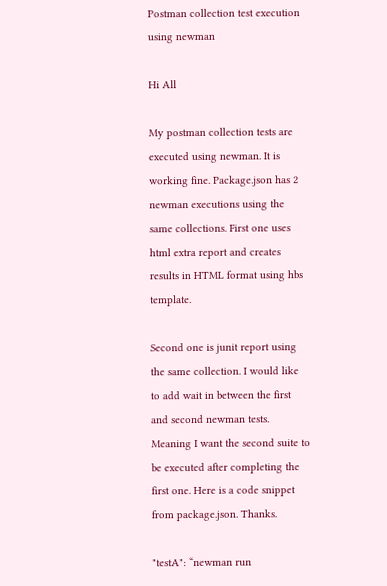Postman collection test execution using newman

Hi All

My postman collection tests are executed using newman. It is working fine. Package.json has 2 newman executions using the same collections. First one uses html extra report and creates results in HTML format using hbs template.

Second one is junit report using the same collection. I would like to add wait in between the first and second newman tests. Meaning I want the second suite to be executed after completing the first one. Here is a code snippet from package.json. Thanks.

"testA": “newman run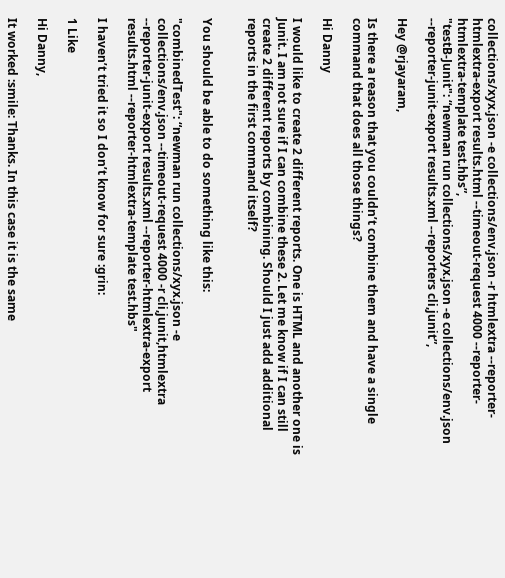collections/xyx.json -e collections/env.json -r htmlextra --reporter-htmlextra-export results.html --timeout-request 4000 --reporter-htmlextra-template test.hbs”,
"testB-Junit": “newman run collections/xyx.json -e collections/env.json --reporter-junit-export results.xml --reporters cli,junit”,

Hey @rjayaram,

Is there a reason that you couldn’t combine them and have a single command that does all those things?

Hi Danny

I would like to create 2 different reports. One is HTML and another one is Junit. I am not sure if I can combine these 2. Let me know if I can still create 2 different reports by combining. Should I just add additional reports in the first command itself?


You should be able to do something like this:

"combinedTest": “newman run collections/xyx.json -e collections/env.json --timeout-request 4000 -r cli,junit,htmlextra --reporter-junit-export results.xml --reporter-htmlextra-export results.html --reporter-htmlextra-template test.hbs"

I haven’t tried it so I don’t know for sure :grin:

1 Like

Hi Danny,

It worked :smile: Thanks. In this case it is the same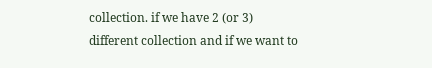collection. if we have 2 (or 3) different collection and if we want to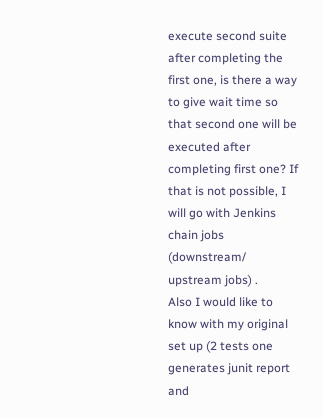execute second suite after completing the first one, is there a way to give wait time so that second one will be executed after completing first one? If that is not possible, I will go with Jenkins chain jobs (downstream/ upstream jobs) .
Also I would like to know with my original set up (2 tests one generates junit report and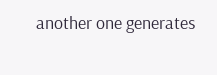another one generates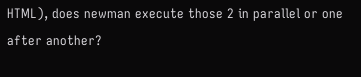HTML), does newman execute those 2 in parallel or one after another?